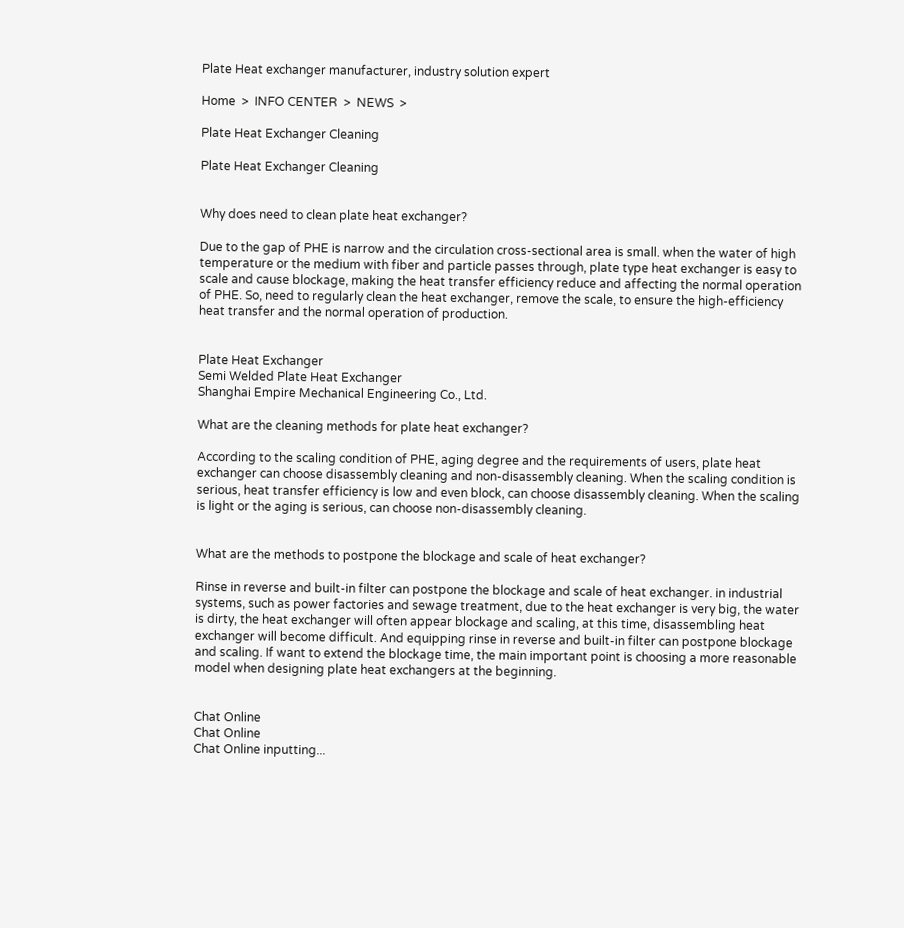Plate Heat exchanger manufacturer, industry solution expert

Home  >  INFO CENTER  >  NEWS  >

Plate Heat Exchanger Cleaning

Plate Heat Exchanger Cleaning


Why does need to clean plate heat exchanger?

Due to the gap of PHE is narrow and the circulation cross-sectional area is small. when the water of high temperature or the medium with fiber and particle passes through, plate type heat exchanger is easy to scale and cause blockage, making the heat transfer efficiency reduce and affecting the normal operation of PHE. So, need to regularly clean the heat exchanger, remove the scale, to ensure the high-efficiency heat transfer and the normal operation of production.


Plate Heat Exchanger
Semi Welded Plate Heat Exchanger
Shanghai Empire Mechanical Engineering Co., Ltd.

What are the cleaning methods for plate heat exchanger?

According to the scaling condition of PHE, aging degree and the requirements of users, plate heat exchanger can choose disassembly cleaning and non-disassembly cleaning. When the scaling condition is serious, heat transfer efficiency is low and even block, can choose disassembly cleaning. When the scaling is light or the aging is serious, can choose non-disassembly cleaning.


What are the methods to postpone the blockage and scale of heat exchanger?

Rinse in reverse and built-in filter can postpone the blockage and scale of heat exchanger. in industrial systems, such as power factories and sewage treatment, due to the heat exchanger is very big, the water is dirty, the heat exchanger will often appear blockage and scaling, at this time, disassembling heat exchanger will become difficult. And equipping rinse in reverse and built-in filter can postpone blockage and scaling. If want to extend the blockage time, the main important point is choosing a more reasonable model when designing plate heat exchangers at the beginning.


Chat Online
Chat Online
Chat Online inputting...